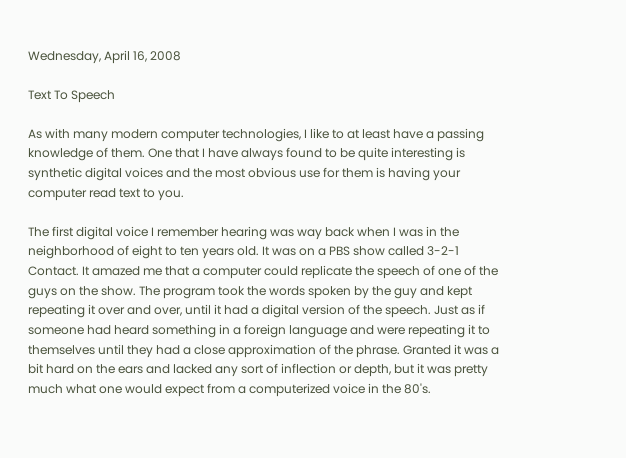Wednesday, April 16, 2008

Text To Speech

As with many modern computer technologies, I like to at least have a passing knowledge of them. One that I have always found to be quite interesting is synthetic digital voices and the most obvious use for them is having your computer read text to you.

The first digital voice I remember hearing was way back when I was in the neighborhood of eight to ten years old. It was on a PBS show called 3-2-1 Contact. It amazed me that a computer could replicate the speech of one of the guys on the show. The program took the words spoken by the guy and kept repeating it over and over, until it had a digital version of the speech. Just as if someone had heard something in a foreign language and were repeating it to themselves until they had a close approximation of the phrase. Granted it was a bit hard on the ears and lacked any sort of inflection or depth, but it was pretty much what one would expect from a computerized voice in the 80's.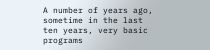A number of years ago, sometime in the last ten years, very basic programs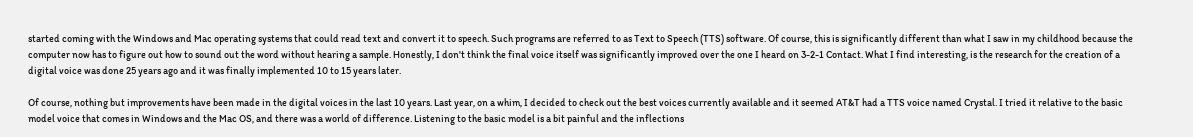started coming with the Windows and Mac operating systems that could read text and convert it to speech. Such programs are referred to as Text to Speech (TTS) software. Of course, this is significantly different than what I saw in my childhood because the computer now has to figure out how to sound out the word without hearing a sample. Honestly, I don't think the final voice itself was significantly improved over the one I heard on 3-2-1 Contact. What I find interesting, is the research for the creation of a digital voice was done 25 years ago and it was finally implemented 10 to 15 years later.

Of course, nothing but improvements have been made in the digital voices in the last 10 years. Last year, on a whim, I decided to check out the best voices currently available and it seemed AT&T had a TTS voice named Crystal. I tried it relative to the basic model voice that comes in Windows and the Mac OS, and there was a world of difference. Listening to the basic model is a bit painful and the inflections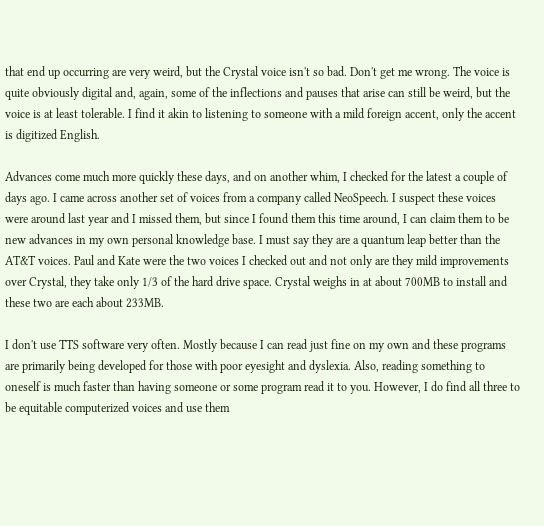that end up occurring are very weird, but the Crystal voice isn't so bad. Don't get me wrong. The voice is quite obviously digital and, again, some of the inflections and pauses that arise can still be weird, but the voice is at least tolerable. I find it akin to listening to someone with a mild foreign accent, only the accent is digitized English.

Advances come much more quickly these days, and on another whim, I checked for the latest a couple of days ago. I came across another set of voices from a company called NeoSpeech. I suspect these voices were around last year and I missed them, but since I found them this time around, I can claim them to be new advances in my own personal knowledge base. I must say they are a quantum leap better than the AT&T voices. Paul and Kate were the two voices I checked out and not only are they mild improvements over Crystal, they take only 1/3 of the hard drive space. Crystal weighs in at about 700MB to install and these two are each about 233MB.

I don't use TTS software very often. Mostly because I can read just fine on my own and these programs are primarily being developed for those with poor eyesight and dyslexia. Also, reading something to oneself is much faster than having someone or some program read it to you. However, I do find all three to be equitable computerized voices and use them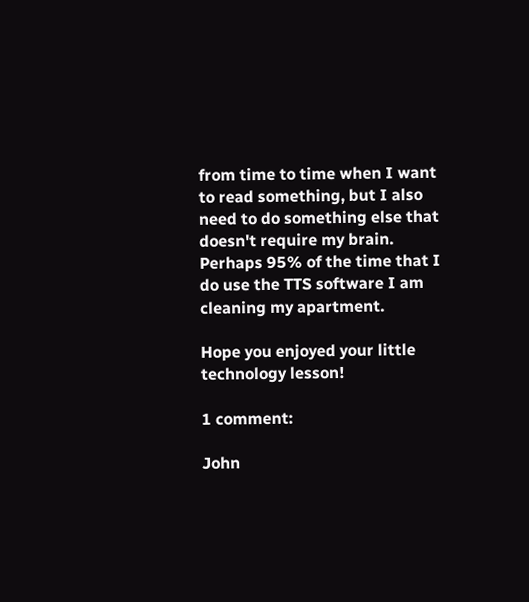from time to time when I want to read something, but I also need to do something else that doesn't require my brain. Perhaps 95% of the time that I do use the TTS software I am cleaning my apartment.

Hope you enjoyed your little technology lesson!

1 comment:

John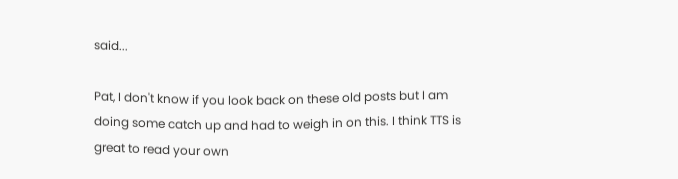said...

Pat, I don't know if you look back on these old posts but I am doing some catch up and had to weigh in on this. I think TTS is great to read your own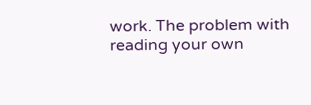work. The problem with reading your own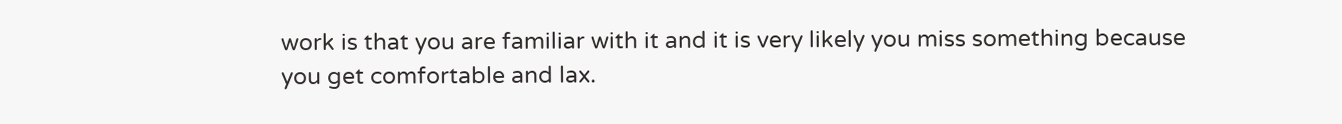work is that you are familiar with it and it is very likely you miss something because you get comfortable and lax.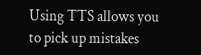Using TTS allows you to pick up mistakes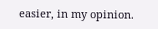easier, in my opinion.